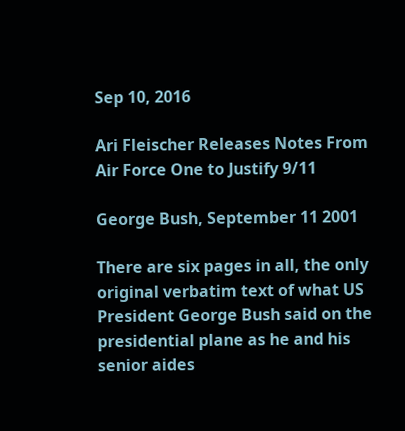Sep 10, 2016

Ari Fleischer Releases Notes From Air Force One to Justify 9/11

George Bush, September 11 2001

There are six pages in all, the only original verbatim text of what US President George Bush said on the presidential plane as he and his senior aides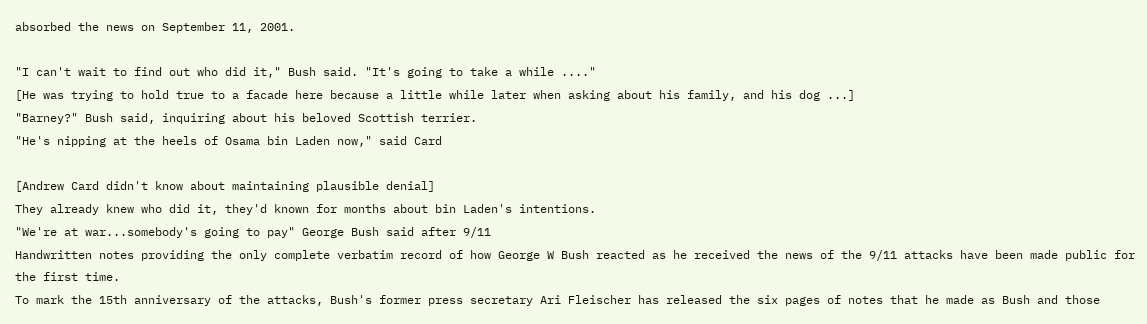absorbed the news on September 11, 2001.

"I can't wait to find out who did it," Bush said. "It's going to take a while ...."
[He was trying to hold true to a facade here because a little while later when asking about his family, and his dog ...]
"Barney?" Bush said, inquiring about his beloved Scottish terrier.
"He's nipping at the heels of Osama bin Laden now," said Card

[Andrew Card didn't know about maintaining plausible denial]
They already knew who did it, they'd known for months about bin Laden's intentions.
"We're at war...somebody's going to pay" George Bush said after 9/11
Handwritten notes providing the only complete verbatim record of how George W Bush reacted as he received the news of the 9/11 attacks have been made public for the first time.
To mark the 15th anniversary of the attacks, Bush's former press secretary Ari Fleischer has released the six pages of notes that he made as Bush and those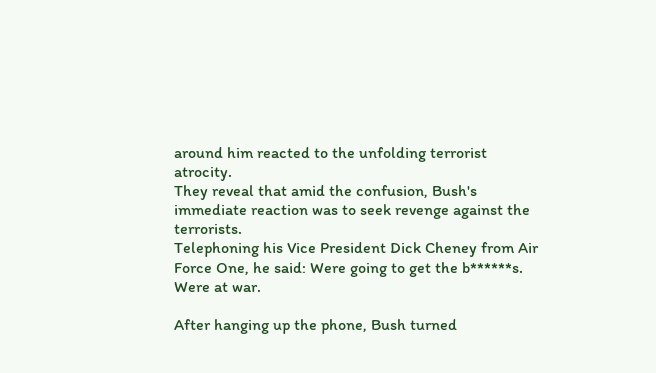around him reacted to the unfolding terrorist atrocity.
They reveal that amid the confusion, Bush's immediate reaction was to seek revenge against the terrorists.
Telephoning his Vice President Dick Cheney from Air Force One, he said: Were going to get the b******s. Were at war.

After hanging up the phone, Bush turned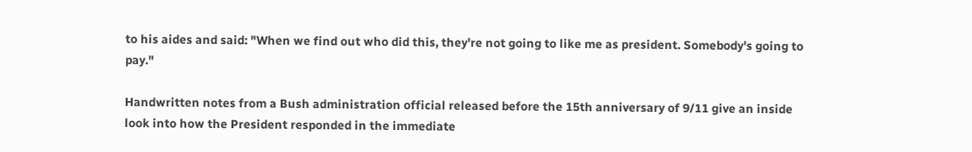to his aides and said: "When we find out who did this, they're not going to like me as president. Somebody's going to pay."

Handwritten notes from a Bush administration official released before the 15th anniversary of 9/11 give an inside look into how the President responded in the immediate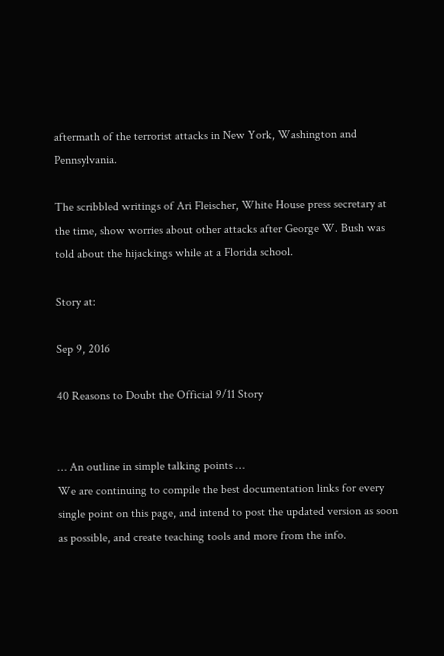aftermath of the terrorist attacks in New York, Washington and Pennsylvania.

The scribbled writings of Ari Fleischer, White House press secretary at the time, show worries about other attacks after George W. Bush was told about the hijackings while at a Florida school.

Story at:

Sep 9, 2016

40 Reasons to Doubt the Official 9/11 Story


… An outline in simple talking points …
We are continuing to compile the best documentation links for every single point on this page, and intend to post the updated version as soon as possible, and create teaching tools and more from the info.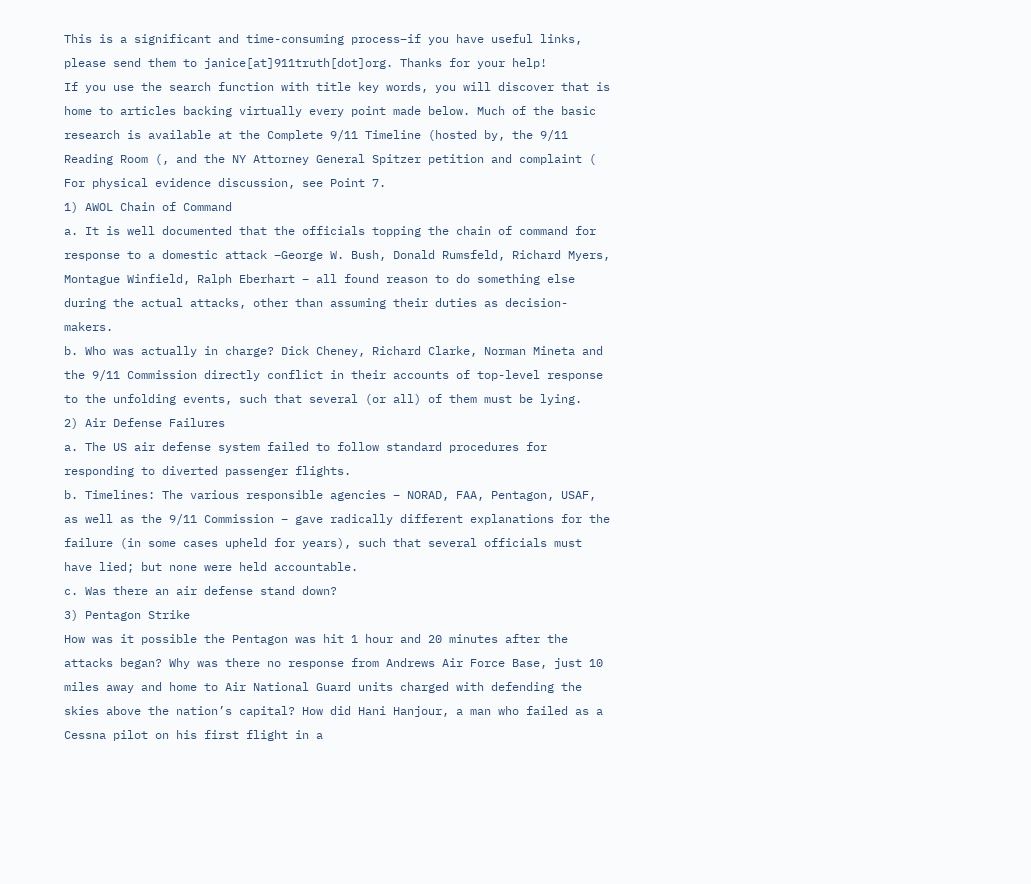This is a significant and time-consuming process–if you have useful links, please send them to janice[at]911truth[dot]org. Thanks for your help!
If you use the search function with title key words, you will discover that is home to articles backing virtually every point made below. Much of the basic research is available at the Complete 9/11 Timeline (hosted by, the 9/11 Reading Room (, and the NY Attorney General Spitzer petition and complaint ( For physical evidence discussion, see Point 7.
1) AWOL Chain of Command
a. It is well documented that the officials topping the chain of command for response to a domestic attack –George W. Bush, Donald Rumsfeld, Richard Myers, Montague Winfield, Ralph Eberhart – all found reason to do something else during the actual attacks, other than assuming their duties as decision-makers.
b. Who was actually in charge? Dick Cheney, Richard Clarke, Norman Mineta and the 9/11 Commission directly conflict in their accounts of top-level response to the unfolding events, such that several (or all) of them must be lying.
2) Air Defense Failures
a. The US air defense system failed to follow standard procedures for responding to diverted passenger flights.
b. Timelines: The various responsible agencies – NORAD, FAA, Pentagon, USAF, as well as the 9/11 Commission – gave radically different explanations for the failure (in some cases upheld for years), such that several officials must have lied; but none were held accountable.
c. Was there an air defense stand down?
3) Pentagon Strike
How was it possible the Pentagon was hit 1 hour and 20 minutes after the attacks began? Why was there no response from Andrews Air Force Base, just 10 miles away and home to Air National Guard units charged with defending the skies above the nation’s capital? How did Hani Hanjour, a man who failed as a Cessna pilot on his first flight in a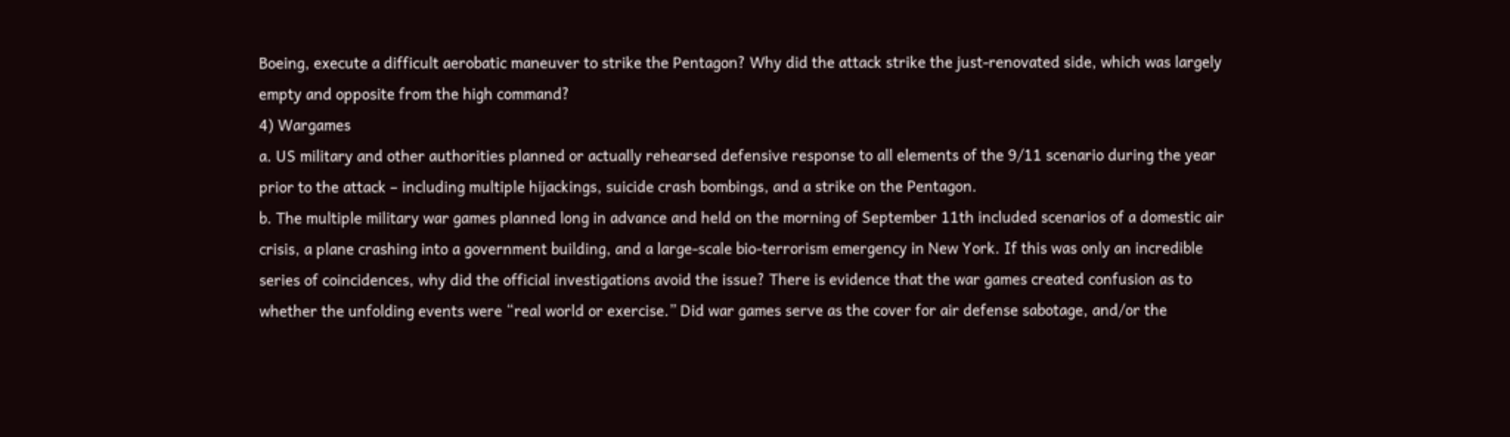Boeing, execute a difficult aerobatic maneuver to strike the Pentagon? Why did the attack strike the just-renovated side, which was largely empty and opposite from the high command?
4) Wargames
a. US military and other authorities planned or actually rehearsed defensive response to all elements of the 9/11 scenario during the year prior to the attack – including multiple hijackings, suicide crash bombings, and a strike on the Pentagon.
b. The multiple military war games planned long in advance and held on the morning of September 11th included scenarios of a domestic air crisis, a plane crashing into a government building, and a large-scale bio-terrorism emergency in New York. If this was only an incredible series of coincidences, why did the official investigations avoid the issue? There is evidence that the war games created confusion as to whether the unfolding events were “real world or exercise.” Did war games serve as the cover for air defense sabotage, and/or the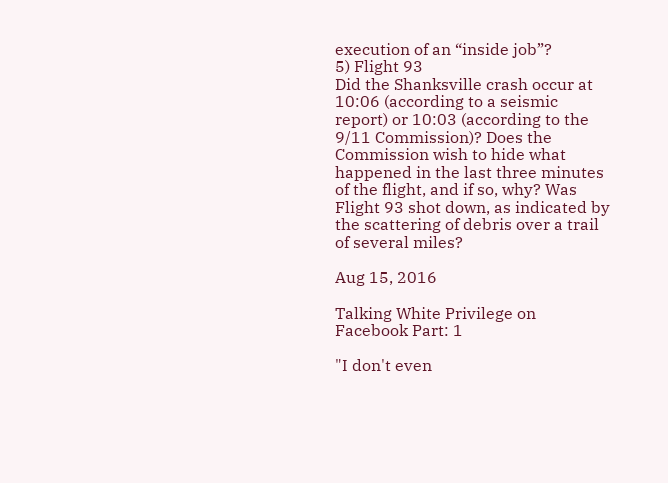execution of an “inside job”?
5) Flight 93
Did the Shanksville crash occur at 10:06 (according to a seismic report) or 10:03 (according to the 9/11 Commission)? Does the Commission wish to hide what happened in the last three minutes of the flight, and if so, why? Was Flight 93 shot down, as indicated by the scattering of debris over a trail of several miles?

Aug 15, 2016

Talking White Privilege on Facebook Part: 1

"I don't even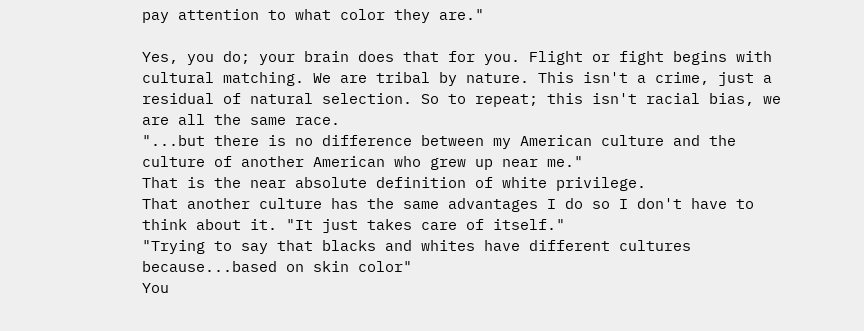pay attention to what color they are."

Yes, you do; your brain does that for you. Flight or fight begins with cultural matching. We are tribal by nature. This isn't a crime, just a residual of natural selection. So to repeat; this isn't racial bias, we are all the same race.
"...but there is no difference between my American culture and the culture of another American who grew up near me."
That is the near absolute definition of white privilege.
That another culture has the same advantages I do so I don't have to think about it. "It just takes care of itself."
"Trying to say that blacks and whites have different cultures because...based on skin color"
You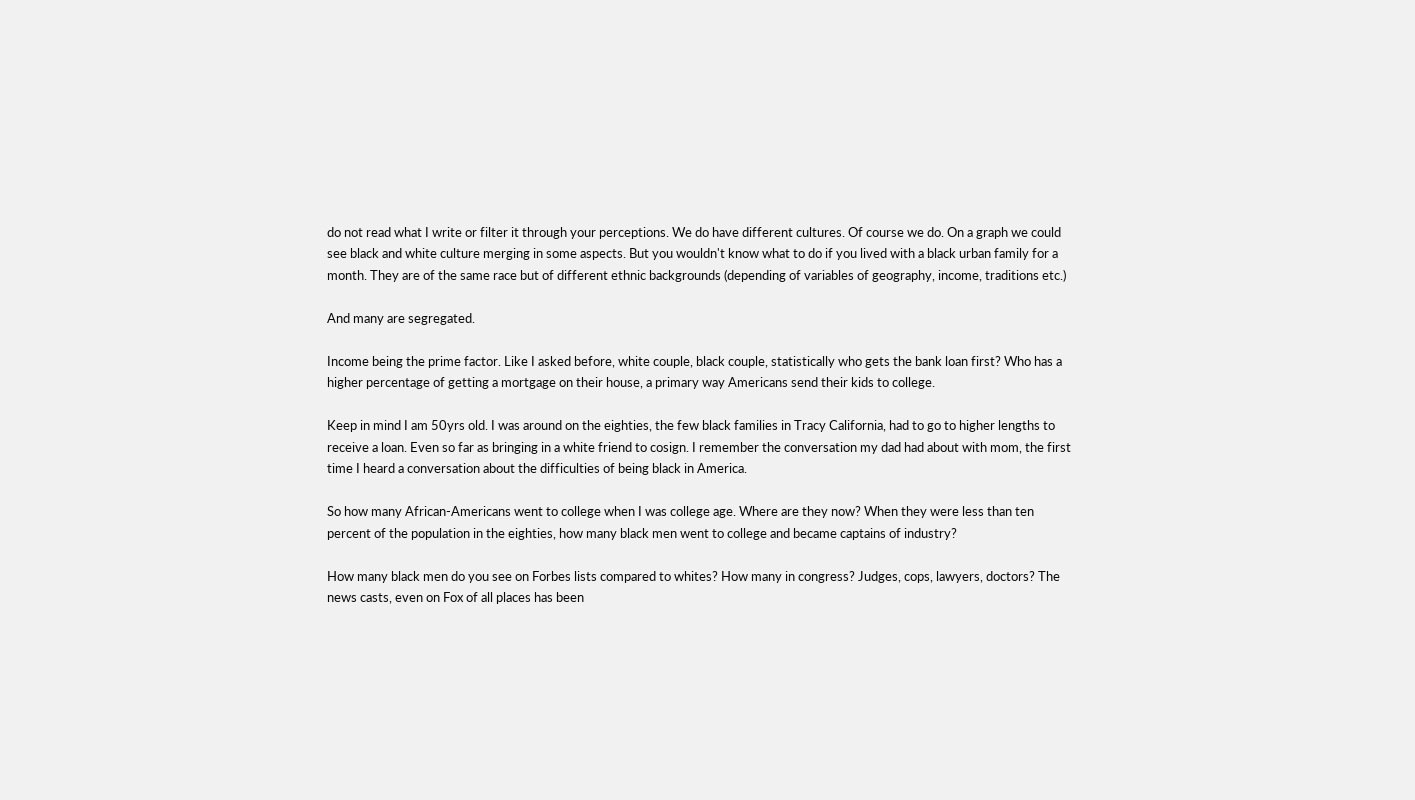do not read what I write or filter it through your perceptions. We do have different cultures. Of course we do. On a graph we could see black and white culture merging in some aspects. But you wouldn't know what to do if you lived with a black urban family for a month. They are of the same race but of different ethnic backgrounds (depending of variables of geography, income, traditions etc.)

And many are segregated.

Income being the prime factor. Like I asked before, white couple, black couple, statistically who gets the bank loan first? Who has a higher percentage of getting a mortgage on their house, a primary way Americans send their kids to college.

Keep in mind I am 50yrs old. I was around on the eighties, the few black families in Tracy California, had to go to higher lengths to receive a loan. Even so far as bringing in a white friend to cosign. I remember the conversation my dad had about with mom, the first time I heard a conversation about the difficulties of being black in America.

So how many African-Americans went to college when I was college age. Where are they now? When they were less than ten percent of the population in the eighties, how many black men went to college and became captains of industry?

How many black men do you see on Forbes lists compared to whites? How many in congress? Judges, cops, lawyers, doctors? The news casts, even on Fox of all places has been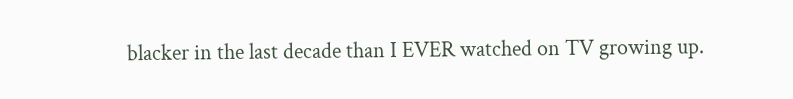blacker in the last decade than I EVER watched on TV growing up.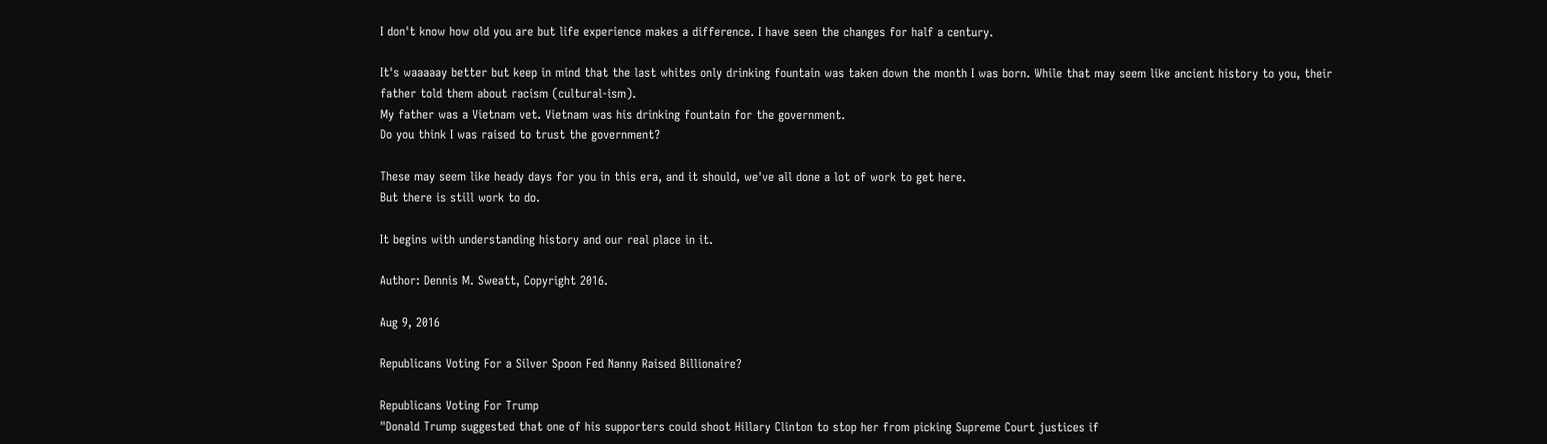I don't know how old you are but life experience makes a difference. I have seen the changes for half a century.

It's waaaaay better but keep in mind that the last whites only drinking fountain was taken down the month I was born. While that may seem like ancient history to you, their father told them about racism (cultural-ism).
My father was a Vietnam vet. Vietnam was his drinking fountain for the government.
Do you think I was raised to trust the government?

These may seem like heady days for you in this era, and it should, we've all done a lot of work to get here.
But there is still work to do.

It begins with understanding history and our real place in it.

Author: Dennis M. Sweatt, Copyright 2016.

Aug 9, 2016

Republicans Voting For a Silver Spoon Fed Nanny Raised Billionaire?

Republicans Voting For Trump
"Donald Trump suggested that one of his supporters could shoot Hillary Clinton to stop her from picking Supreme Court justices if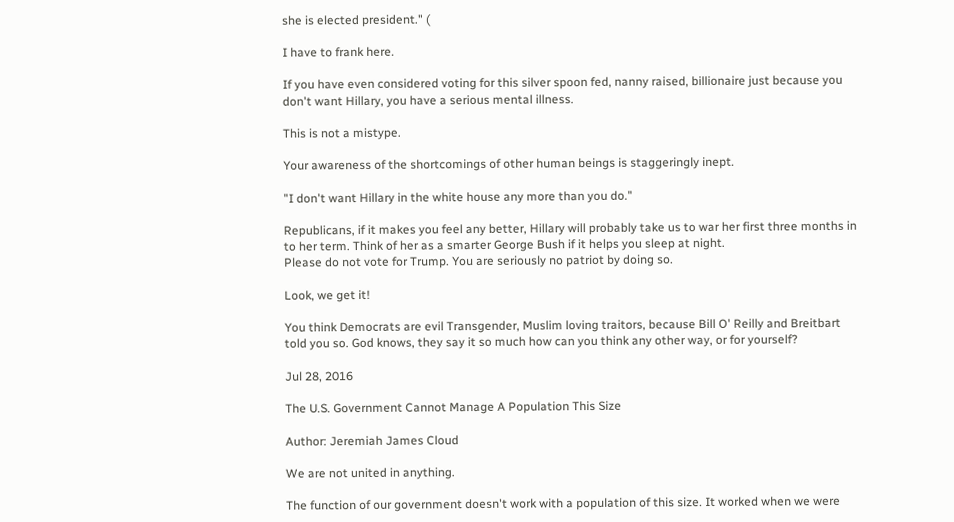she is elected president." (

I have to frank here.

If you have even considered voting for this silver spoon fed, nanny raised, billionaire just because you don't want Hillary, you have a serious mental illness.

This is not a mistype.

Your awareness of the shortcomings of other human beings is staggeringly inept.

"I don't want Hillary in the white house any more than you do."

Republicans, if it makes you feel any better, Hillary will probably take us to war her first three months in to her term. Think of her as a smarter George Bush if it helps you sleep at night.
Please do not vote for Trump. You are seriously no patriot by doing so.

Look, we get it!

You think Democrats are evil Transgender, Muslim loving traitors, because Bill O' Reilly and Breitbart told you so. God knows, they say it so much how can you think any other way, or for yourself?

Jul 28, 2016

The U.S. Government Cannot Manage A Population This Size

Author: Jeremiah James Cloud

We are not united in anything.

The function of our government doesn't work with a population of this size. It worked when we were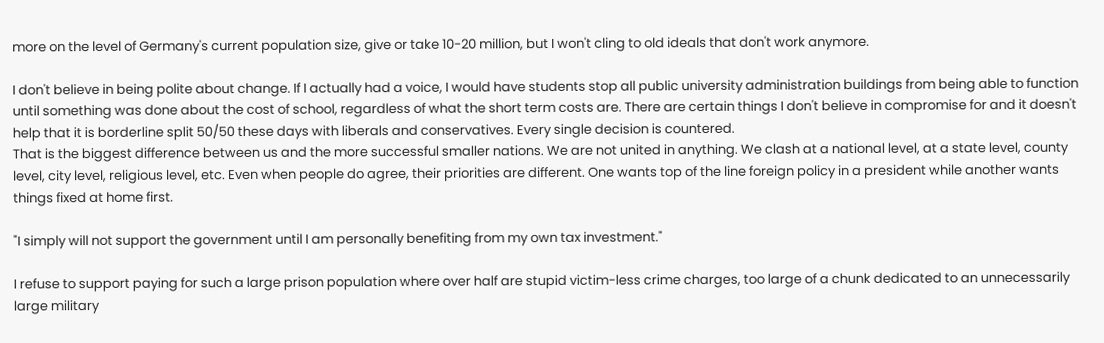more on the level of Germany's current population size, give or take 10-20 million, but I won't cling to old ideals that don't work anymore.

I don't believe in being polite about change. If I actually had a voice, I would have students stop all public university administration buildings from being able to function until something was done about the cost of school, regardless of what the short term costs are. There are certain things I don't believe in compromise for and it doesn't help that it is borderline split 50/50 these days with liberals and conservatives. Every single decision is countered.
That is the biggest difference between us and the more successful smaller nations. We are not united in anything. We clash at a national level, at a state level, county level, city level, religious level, etc. Even when people do agree, their priorities are different. One wants top of the line foreign policy in a president while another wants things fixed at home first.

"I simply will not support the government until I am personally benefiting from my own tax investment."

I refuse to support paying for such a large prison population where over half are stupid victim-less crime charges, too large of a chunk dedicated to an unnecessarily large military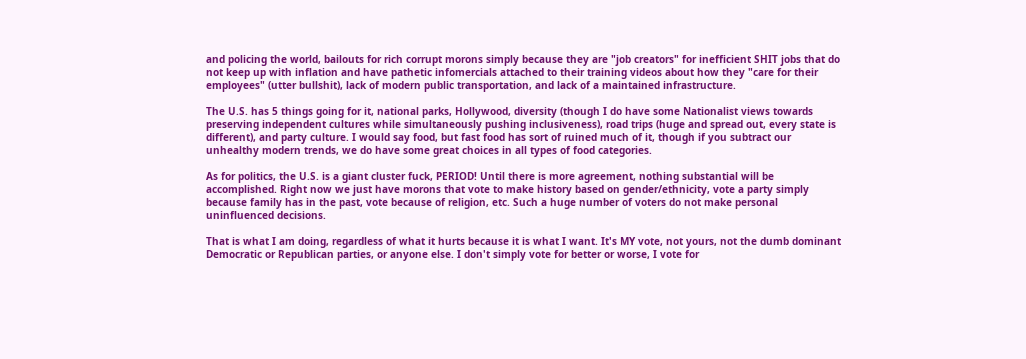and policing the world, bailouts for rich corrupt morons simply because they are "job creators" for inefficient SHIT jobs that do not keep up with inflation and have pathetic infomercials attached to their training videos about how they "care for their employees" (utter bullshit), lack of modern public transportation, and lack of a maintained infrastructure.

The U.S. has 5 things going for it, national parks, Hollywood, diversity (though I do have some Nationalist views towards preserving independent cultures while simultaneously pushing inclusiveness), road trips (huge and spread out, every state is different), and party culture. I would say food, but fast food has sort of ruined much of it, though if you subtract our unhealthy modern trends, we do have some great choices in all types of food categories.

As for politics, the U.S. is a giant cluster fuck, PERIOD! Until there is more agreement, nothing substantial will be accomplished. Right now we just have morons that vote to make history based on gender/ethnicity, vote a party simply because family has in the past, vote because of religion, etc. Such a huge number of voters do not make personal uninfluenced decisions.

That is what I am doing, regardless of what it hurts because it is what I want. It's MY vote, not yours, not the dumb dominant Democratic or Republican parties, or anyone else. I don't simply vote for better or worse, I vote for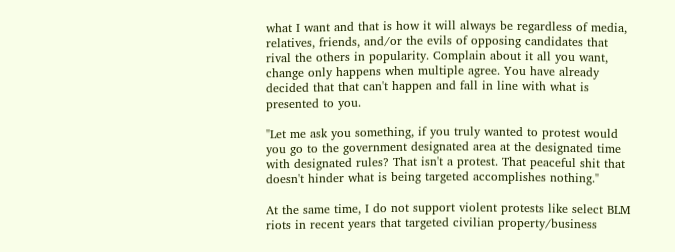what I want and that is how it will always be regardless of media, relatives, friends, and/or the evils of opposing candidates that rival the others in popularity. Complain about it all you want, change only happens when multiple agree. You have already decided that that can't happen and fall in line with what is presented to you.

"Let me ask you something, if you truly wanted to protest would you go to the government designated area at the designated time with designated rules? That isn't a protest. That peaceful shit that doesn't hinder what is being targeted accomplishes nothing."

At the same time, I do not support violent protests like select BLM riots in recent years that targeted civilian property/business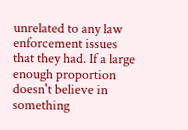unrelated to any law enforcement issues that they had. If a large enough proportion doesn't believe in something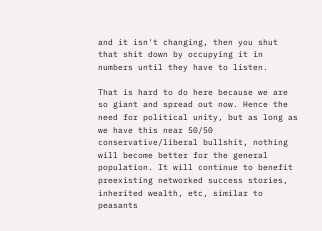and it isn't changing, then you shut that shit down by occupying it in numbers until they have to listen.

That is hard to do here because we are so giant and spread out now. Hence the need for political unity, but as long as we have this near 50/50 conservative/liberal bullshit, nothing will become better for the general population. It will continue to benefit preexisting networked success stories, inherited wealth, etc, similar to peasants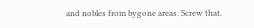and nobles from bygone areas. Screw that.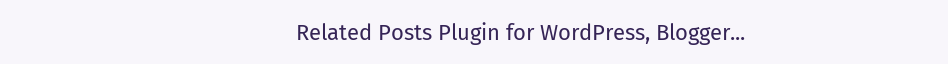Related Posts Plugin for WordPress, Blogger...